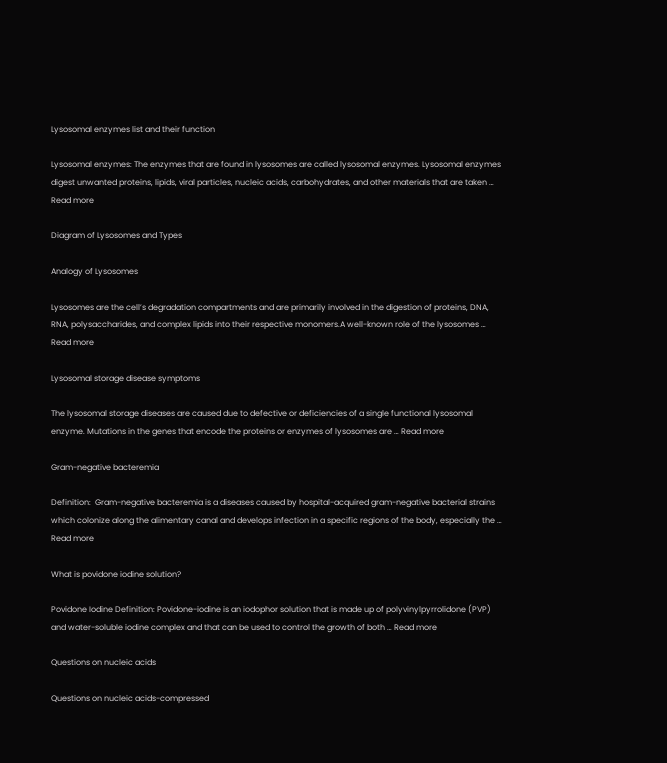Lysosomal enzymes list and their function

Lysosomal enzymes: The enzymes that are found in lysosomes are called lysosomal enzymes. Lysosomal enzymes digest unwanted proteins, lipids, viral particles, nucleic acids, carbohydrates, and other materials that are taken … Read more

Diagram of Lysosomes and Types

Analogy of Lysosomes

Lysosomes are the cell’s degradation compartments and are primarily involved in the digestion of proteins, DNA, RNA, polysaccharides, and complex lipids into their respective monomers.A well-known role of the lysosomes … Read more

Lysosomal storage disease symptoms

The lysosomal storage diseases are caused due to defective or deficiencies of a single functional lysosomal enzyme. Mutations in the genes that encode the proteins or enzymes of lysosomes are … Read more

Gram-negative bacteremia

Definition:  Gram-negative bacteremia is a diseases caused by hospital-acquired gram-negative bacterial strains which colonize along the alimentary canal and develops infection in a specific regions of the body, especially the … Read more

What is povidone iodine solution?

Povidone Iodine Definition: Povidone-iodine is an iodophor solution that is made up of polyvinylpyrrolidone (PVP) and water-soluble iodine complex and that can be used to control the growth of both … Read more

Questions on nucleic acids

Questions on nucleic acids-compressed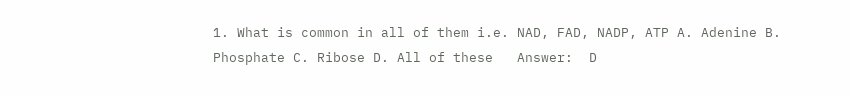1. What is common in all of them i.e. NAD, FAD, NADP, ATP A. Adenine B. Phosphate C. Ribose D. All of these   Answer:  D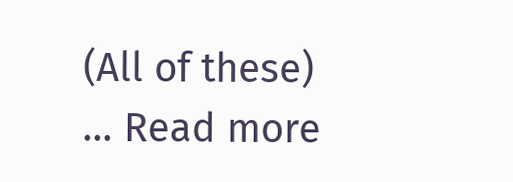(All of these)   … Read more